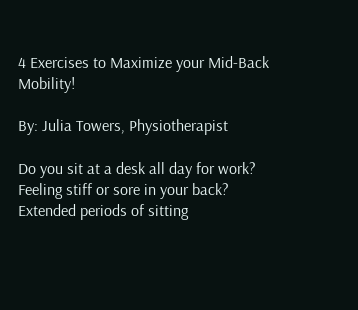4 Exercises to Maximize your Mid-Back Mobility!

By: Julia Towers, Physiotherapist

Do you sit at a desk all day for work? Feeling stiff or sore in your back? Extended periods of sitting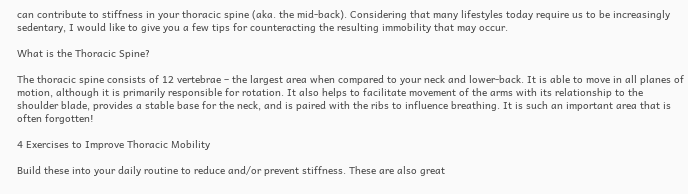can contribute to stiffness in your thoracic spine (aka. the mid-back). Considering that many lifestyles today require us to be increasingly sedentary, I would like to give you a few tips for counteracting the resulting immobility that may occur.

What is the Thoracic Spine?

The thoracic spine consists of 12 vertebrae – the largest area when compared to your neck and lower-back. It is able to move in all planes of motion, although it is primarily responsible for rotation. It also helps to facilitate movement of the arms with its relationship to the shoulder blade, provides a stable base for the neck, and is paired with the ribs to influence breathing. It is such an important area that is often forgotten!

4 Exercises to Improve Thoracic Mobility

Build these into your daily routine to reduce and/or prevent stiffness. These are also great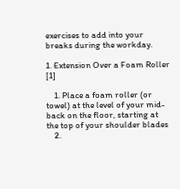exercises to add into your breaks during the workday.

1. Extension Over a Foam Roller [1]

    1. Place a foam roller (or towel) at the level of your mid-back on the floor, starting at the top of your shoulder blades
    2.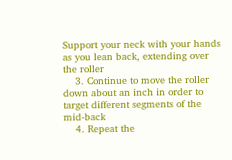Support your neck with your hands as you lean back, extending over the roller
    3. Continue to move the roller down about an inch in order to target different segments of the mid-back
    4. Repeat the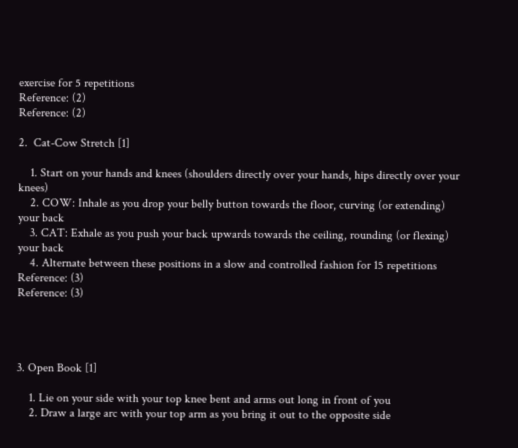exercise for 5 repetitions
Reference: (2)
Reference: (2)

2.  Cat-Cow Stretch [1]

    1. Start on your hands and knees (shoulders directly over your hands, hips directly over your knees)
    2. COW: Inhale as you drop your belly button towards the floor, curving (or extending) your back
    3. CAT: Exhale as you push your back upwards towards the ceiling, rounding (or flexing) your back
    4. Alternate between these positions in a slow and controlled fashion for 15 repetitions
Reference: (3)
Reference: (3)




3. Open Book [1]

    1. Lie on your side with your top knee bent and arms out long in front of you
    2. Draw a large arc with your top arm as you bring it out to the opposite side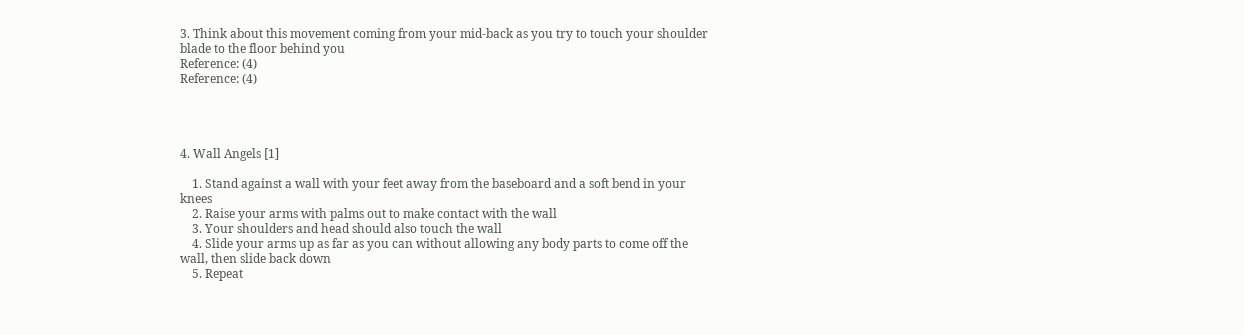3. Think about this movement coming from your mid-back as you try to touch your shoulder blade to the floor behind you
Reference: (4)
Reference: (4)




4. Wall Angels [1]

    1. Stand against a wall with your feet away from the baseboard and a soft bend in your knees
    2. Raise your arms with palms out to make contact with the wall
    3. Your shoulders and head should also touch the wall
    4. Slide your arms up as far as you can without allowing any body parts to come off the wall, then slide back down
    5. Repeat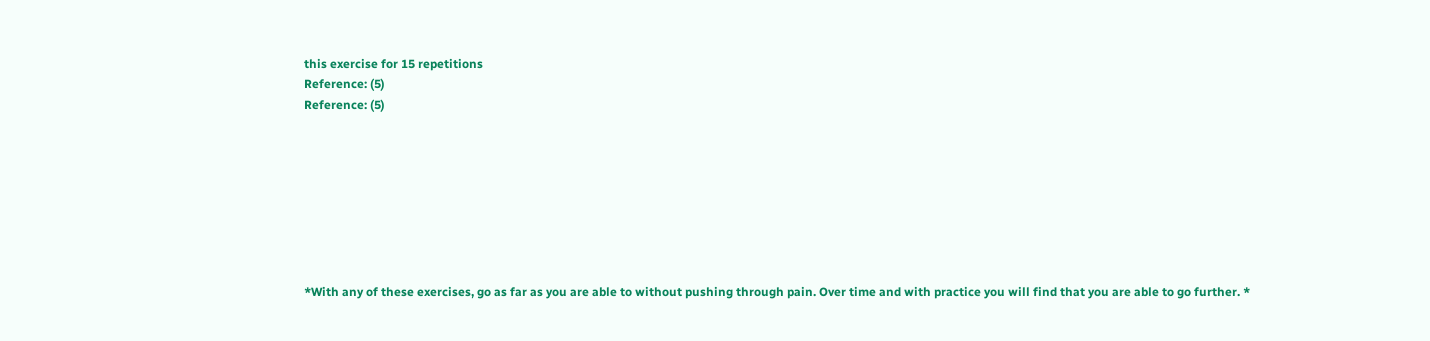this exercise for 15 repetitions
Reference: (5)
Reference: (5)








*With any of these exercises, go as far as you are able to without pushing through pain. Over time and with practice you will find that you are able to go further. *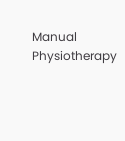Manual Physiotherapy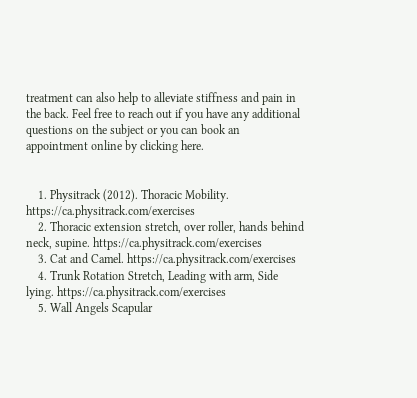treatment can also help to alleviate stiffness and pain in the back. Feel free to reach out if you have any additional questions on the subject or you can book an appointment online by clicking here.


    1. Physitrack (2012). Thoracic Mobility. https://ca.physitrack.com/exercises
    2. Thoracic extension stretch, over roller, hands behind neck, supine. https://ca.physitrack.com/exercises
    3. Cat and Camel. https://ca.physitrack.com/exercises
    4. Trunk Rotation Stretch, Leading with arm, Side lying. https://ca.physitrack.com/exercises
    5. Wall Angels Scapular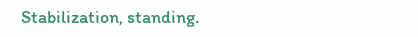Stabilization, standing.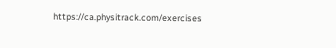https://ca.physitrack.com/exercises